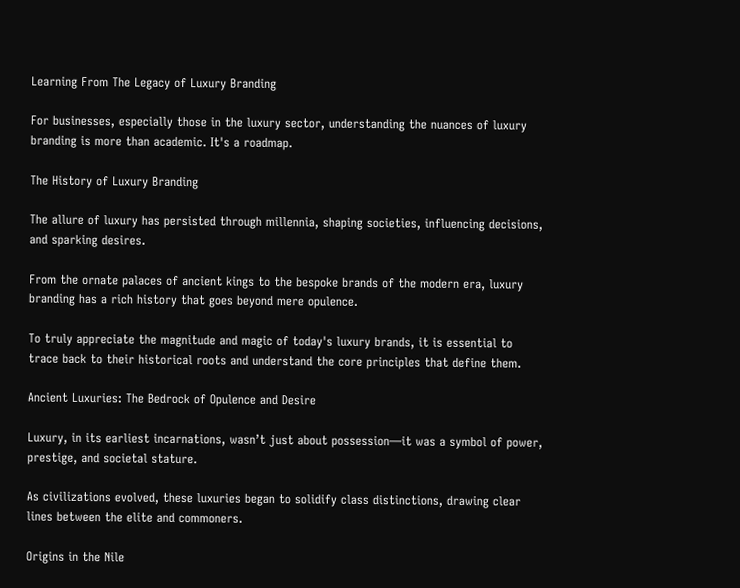Learning From The Legacy of Luxury Branding

For businesses, especially those in the luxury sector, understanding the nuances of luxury branding is more than academic. It's a roadmap.

The History of Luxury Branding

The allure of luxury has persisted through millennia, shaping societies, influencing decisions, and sparking desires.

From the ornate palaces of ancient kings to the bespoke brands of the modern era, luxury branding has a rich history that goes beyond mere opulence.

To truly appreciate the magnitude and magic of today's luxury brands, it is essential to trace back to their historical roots and understand the core principles that define them.

Ancient Luxuries: The Bedrock of Opulence and Desire

Luxury, in its earliest incarnations, wasn’t just about possession—it was a symbol of power, prestige, and societal stature.

As civilizations evolved, these luxuries began to solidify class distinctions, drawing clear lines between the elite and commoners.

Origins in the Nile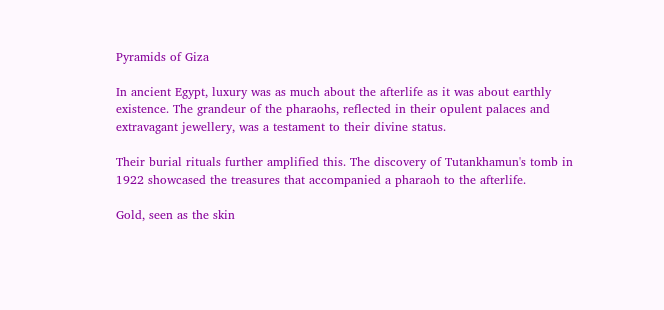Pyramids of Giza

In ancient Egypt, luxury was as much about the afterlife as it was about earthly existence. The grandeur of the pharaohs, reflected in their opulent palaces and extravagant jewellery, was a testament to their divine status.

Their burial rituals further amplified this. The discovery of Tutankhamun's tomb in 1922 showcased the treasures that accompanied a pharaoh to the afterlife.

Gold, seen as the skin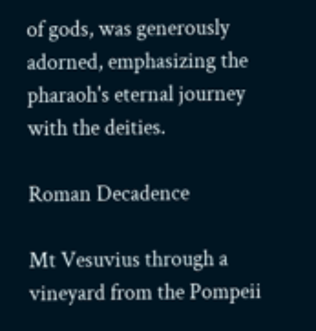of gods, was generously adorned, emphasizing the pharaoh's eternal journey with the deities.

Roman Decadence

Mt Vesuvius through a vineyard from the Pompeii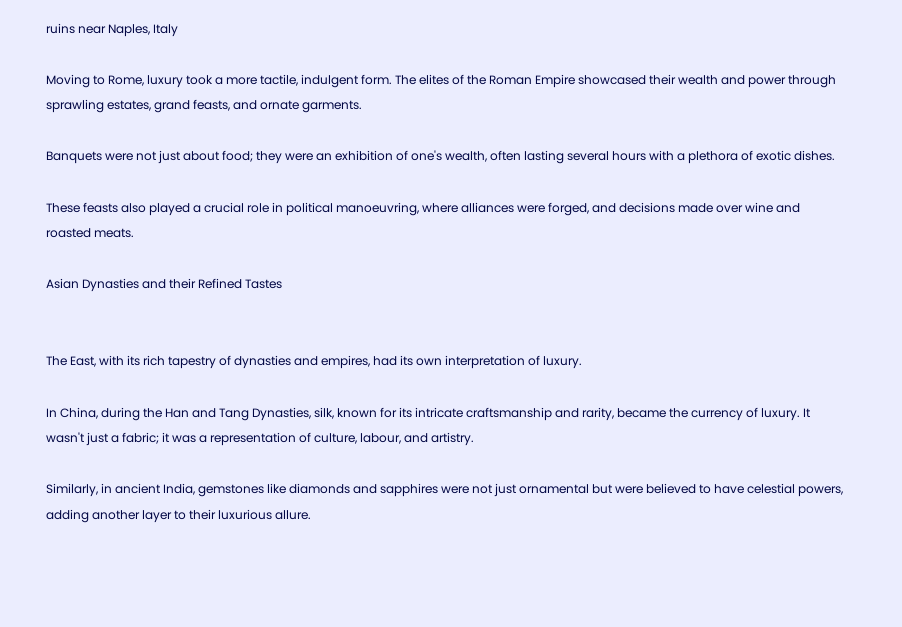ruins near Naples, Italy

Moving to Rome, luxury took a more tactile, indulgent form. The elites of the Roman Empire showcased their wealth and power through sprawling estates, grand feasts, and ornate garments.

Banquets were not just about food; they were an exhibition of one's wealth, often lasting several hours with a plethora of exotic dishes.

These feasts also played a crucial role in political manoeuvring, where alliances were forged, and decisions made over wine and roasted meats.

Asian Dynasties and their Refined Tastes


The East, with its rich tapestry of dynasties and empires, had its own interpretation of luxury.

In China, during the Han and Tang Dynasties, silk, known for its intricate craftsmanship and rarity, became the currency of luxury. It wasn't just a fabric; it was a representation of culture, labour, and artistry.

Similarly, in ancient India, gemstones like diamonds and sapphires were not just ornamental but were believed to have celestial powers, adding another layer to their luxurious allure.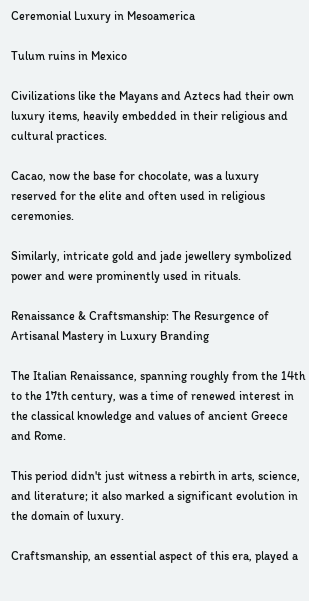Ceremonial Luxury in Mesoamerica

Tulum ruins in Mexico

Civilizations like the Mayans and Aztecs had their own luxury items, heavily embedded in their religious and cultural practices.

Cacao, now the base for chocolate, was a luxury reserved for the elite and often used in religious ceremonies.

Similarly, intricate gold and jade jewellery symbolized power and were prominently used in rituals.

Renaissance & Craftsmanship: The Resurgence of Artisanal Mastery in Luxury Branding

The Italian Renaissance, spanning roughly from the 14th to the 17th century, was a time of renewed interest in the classical knowledge and values of ancient Greece and Rome.

This period didn't just witness a rebirth in arts, science, and literature; it also marked a significant evolution in the domain of luxury.

Craftsmanship, an essential aspect of this era, played a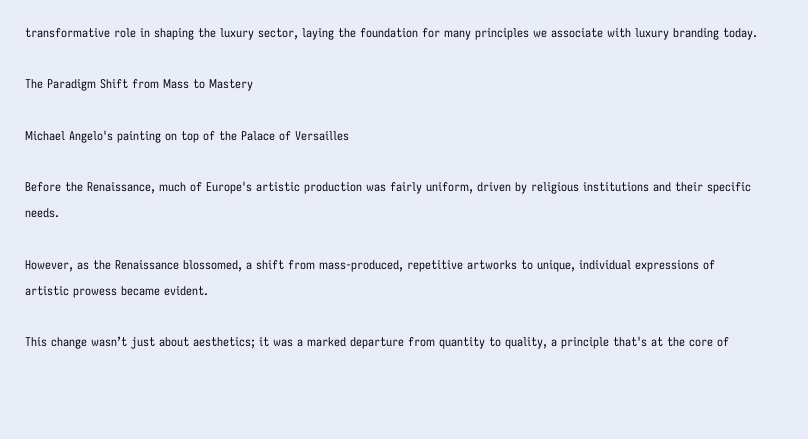transformative role in shaping the luxury sector, laying the foundation for many principles we associate with luxury branding today.

The Paradigm Shift from Mass to Mastery

Michael Angelo's painting on top of the Palace of Versailles

Before the Renaissance, much of Europe's artistic production was fairly uniform, driven by religious institutions and their specific needs.

However, as the Renaissance blossomed, a shift from mass-produced, repetitive artworks to unique, individual expressions of artistic prowess became evident.

This change wasn’t just about aesthetics; it was a marked departure from quantity to quality, a principle that's at the core of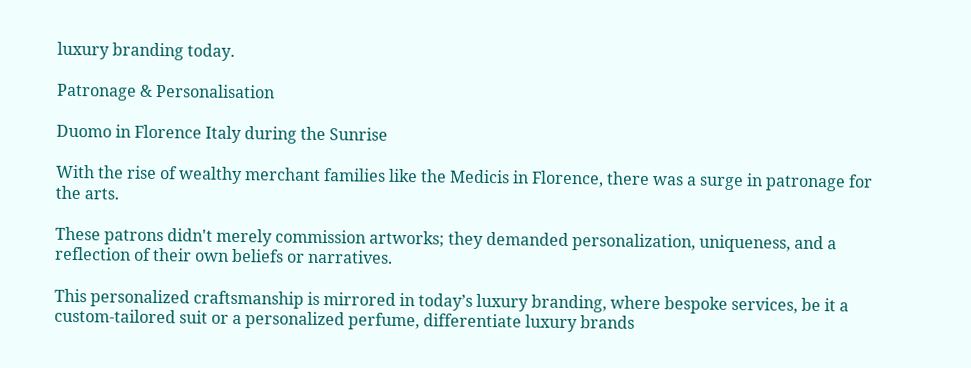luxury branding today.

Patronage & Personalisation

Duomo in Florence Italy during the Sunrise

With the rise of wealthy merchant families like the Medicis in Florence, there was a surge in patronage for the arts.

These patrons didn't merely commission artworks; they demanded personalization, uniqueness, and a reflection of their own beliefs or narratives.

This personalized craftsmanship is mirrored in today’s luxury branding, where bespoke services, be it a custom-tailored suit or a personalized perfume, differentiate luxury brands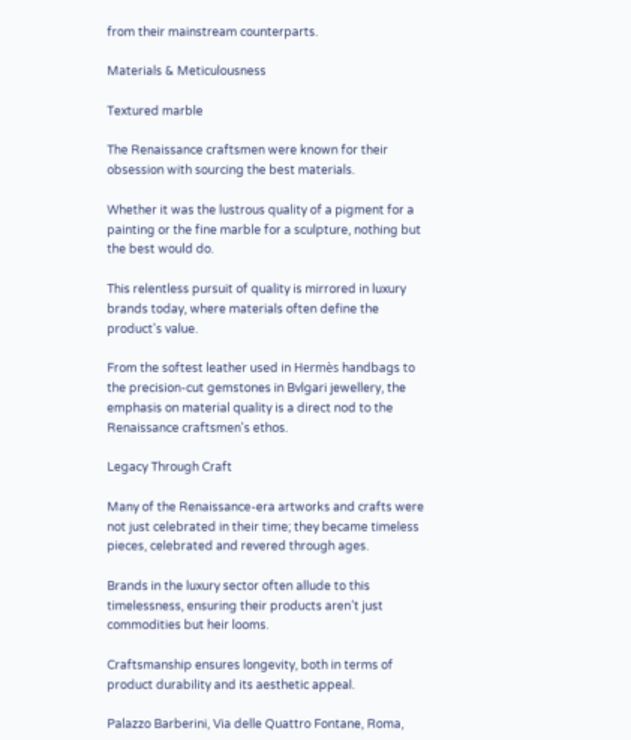from their mainstream counterparts.

Materials & Meticulousness

Textured marble

The Renaissance craftsmen were known for their obsession with sourcing the best materials.

Whether it was the lustrous quality of a pigment for a painting or the fine marble for a sculpture, nothing but the best would do.

This relentless pursuit of quality is mirrored in luxury brands today, where materials often define the product's value.

From the softest leather used in Hermès handbags to the precision-cut gemstones in Bvlgari jewellery, the emphasis on material quality is a direct nod to the Renaissance craftsmen's ethos.

Legacy Through Craft

Many of the Renaissance-era artworks and crafts were not just celebrated in their time; they became timeless pieces, celebrated and revered through ages.

Brands in the luxury sector often allude to this timelessness, ensuring their products aren’t just commodities but heir looms.

Craftsmanship ensures longevity, both in terms of product durability and its aesthetic appeal.

Palazzo Barberini, Via delle Quattro Fontane, Roma,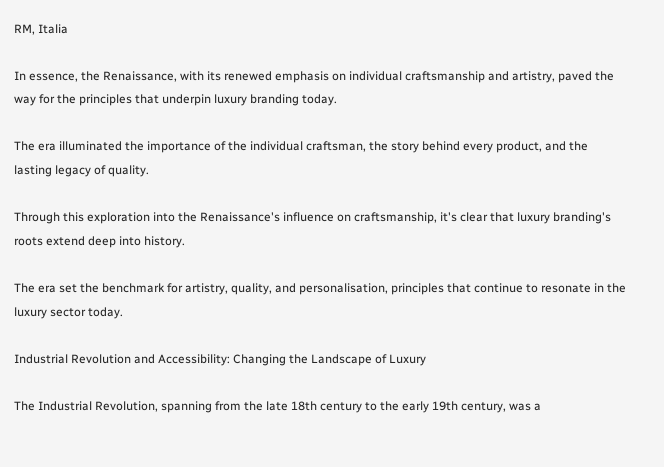RM, Italia

In essence, the Renaissance, with its renewed emphasis on individual craftsmanship and artistry, paved the way for the principles that underpin luxury branding today.

The era illuminated the importance of the individual craftsman, the story behind every product, and the lasting legacy of quality.

Through this exploration into the Renaissance's influence on craftsmanship, it's clear that luxury branding's roots extend deep into history.

The era set the benchmark for artistry, quality, and personalisation, principles that continue to resonate in the luxury sector today.

Industrial Revolution and Accessibility: Changing the Landscape of Luxury

The Industrial Revolution, spanning from the late 18th century to the early 19th century, was a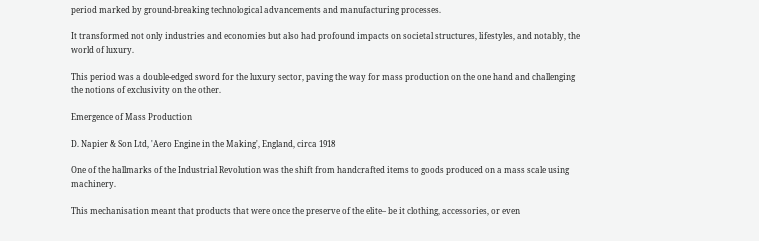period marked by ground-breaking technological advancements and manufacturing processes.

It transformed not only industries and economies but also had profound impacts on societal structures, lifestyles, and notably, the world of luxury.

This period was a double-edged sword for the luxury sector, paving the way for mass production on the one hand and challenging the notions of exclusivity on the other.

Emergence of Mass Production

D. Napier & Son Ltd, 'Aero Engine in the Making', England, circa 1918

One of the hallmarks of the Industrial Revolution was the shift from handcrafted items to goods produced on a mass scale using machinery.

This mechanisation meant that products that were once the preserve of the elite– be it clothing, accessories, or even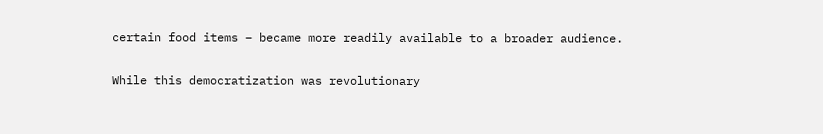certain food items – became more readily available to a broader audience.

While this democratization was revolutionary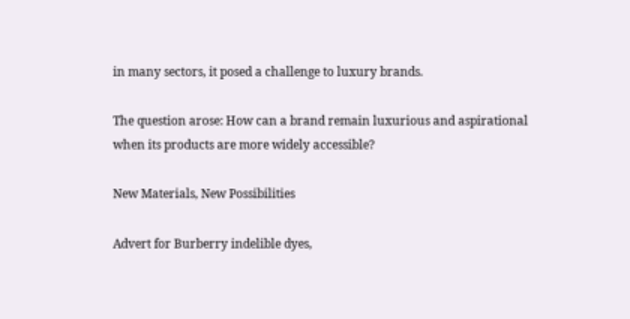in many sectors, it posed a challenge to luxury brands.

The question arose: How can a brand remain luxurious and aspirational when its products are more widely accessible?

New Materials, New Possibilities

Advert for Burberry indelible dyes,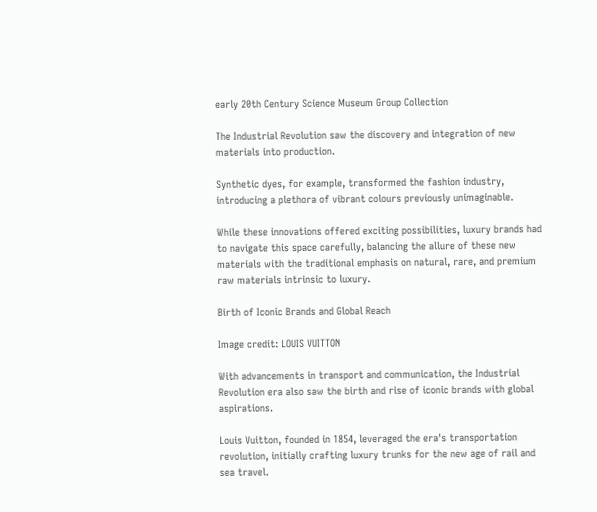early 20th Century Science Museum Group Collection

The Industrial Revolution saw the discovery and integration of new materials into production.

Synthetic dyes, for example, transformed the fashion industry, introducing a plethora of vibrant colours previously unimaginable.

While these innovations offered exciting possibilities, luxury brands had to navigate this space carefully, balancing the allure of these new materials with the traditional emphasis on natural, rare, and premium raw materials intrinsic to luxury.

Birth of Iconic Brands and Global Reach

Image credit: LOUIS VUITTON

With advancements in transport and communication, the Industrial Revolution era also saw the birth and rise of iconic brands with global aspirations.

Louis Vuitton, founded in 1854, leveraged the era's transportation revolution, initially crafting luxury trunks for the new age of rail and sea travel.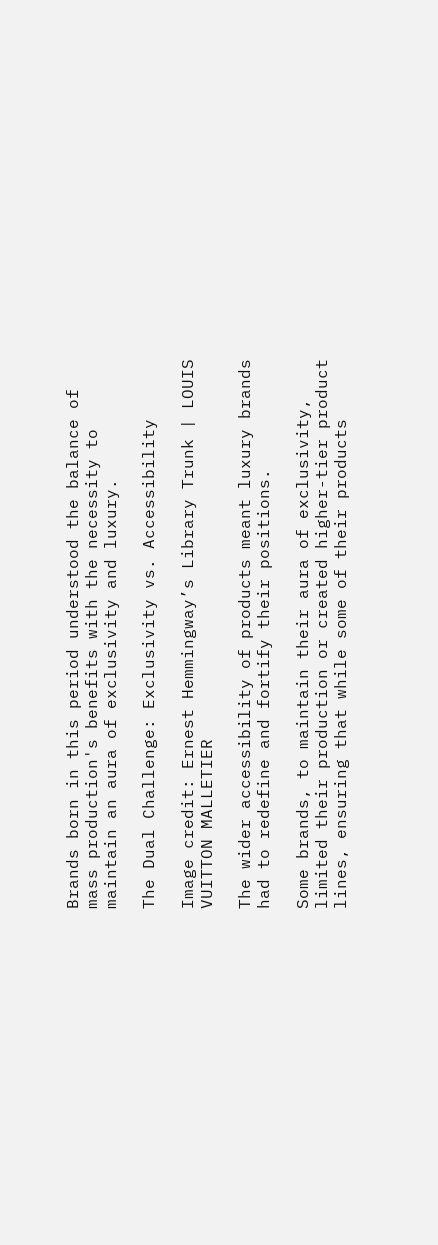Brands born in this period understood the balance of mass production's benefits with the necessity to maintain an aura of exclusivity and luxury.

The Dual Challenge: Exclusivity vs. Accessibility

Image credit: Ernest Hemmingway’s Library Trunk | LOUIS VUITTON MALLETIER

The wider accessibility of products meant luxury brands had to redefine and fortify their positions.

Some brands, to maintain their aura of exclusivity, limited their production or created higher-tier product lines, ensuring that while some of their products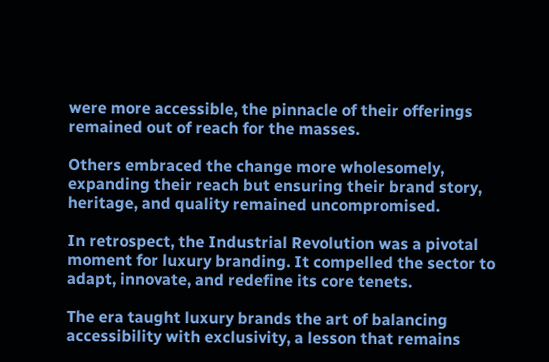were more accessible, the pinnacle of their offerings remained out of reach for the masses.

Others embraced the change more wholesomely, expanding their reach but ensuring their brand story, heritage, and quality remained uncompromised.

In retrospect, the Industrial Revolution was a pivotal moment for luxury branding. It compelled the sector to adapt, innovate, and redefine its core tenets.

The era taught luxury brands the art of balancing accessibility with exclusivity, a lesson that remains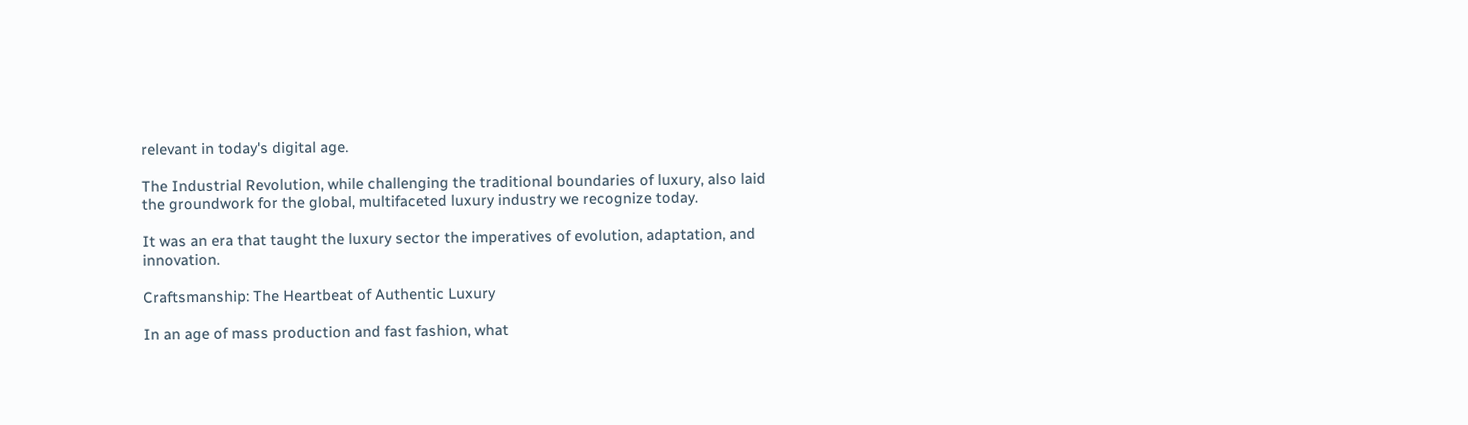relevant in today's digital age.

The Industrial Revolution, while challenging the traditional boundaries of luxury, also laid the groundwork for the global, multifaceted luxury industry we recognize today.

It was an era that taught the luxury sector the imperatives of evolution, adaptation, and innovation.

Craftsmanship: The Heartbeat of Authentic Luxury

In an age of mass production and fast fashion, what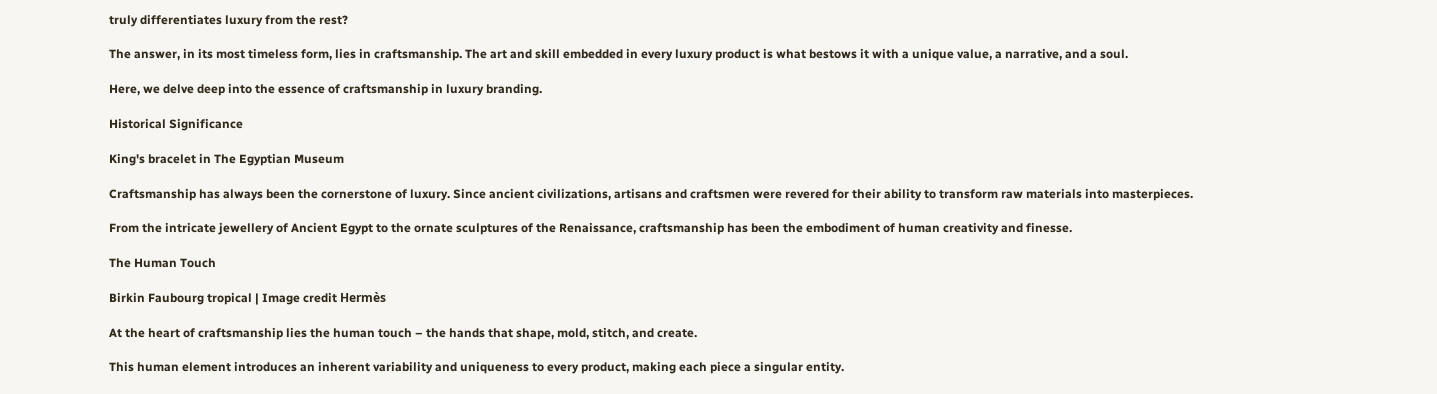truly differentiates luxury from the rest?

The answer, in its most timeless form, lies in craftsmanship. The art and skill embedded in every luxury product is what bestows it with a unique value, a narrative, and a soul.

Here, we delve deep into the essence of craftsmanship in luxury branding.

Historical Significance

King's bracelet in The Egyptian Museum

Craftsmanship has always been the cornerstone of luxury. Since ancient civilizations, artisans and craftsmen were revered for their ability to transform raw materials into masterpieces.

From the intricate jewellery of Ancient Egypt to the ornate sculptures of the Renaissance, craftsmanship has been the embodiment of human creativity and finesse.

The Human Touch

Birkin Faubourg tropical | Image credit Hermès

At the heart of craftsmanship lies the human touch – the hands that shape, mold, stitch, and create.

This human element introduces an inherent variability and uniqueness to every product, making each piece a singular entity.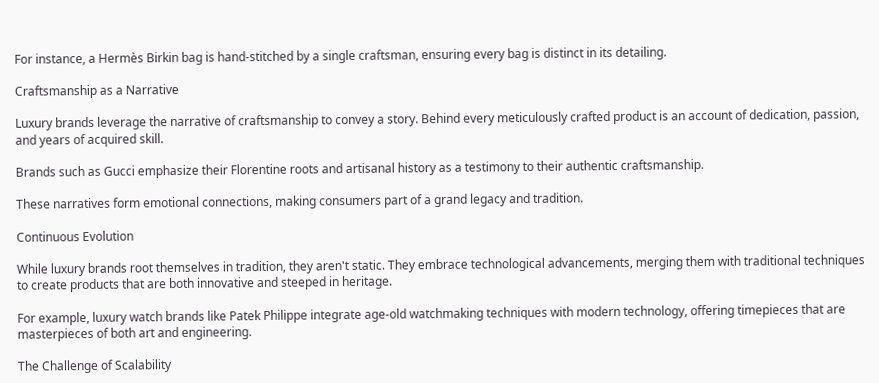For instance, a Hermès Birkin bag is hand-stitched by a single craftsman, ensuring every bag is distinct in its detailing.

Craftsmanship as a Narrative

Luxury brands leverage the narrative of craftsmanship to convey a story. Behind every meticulously crafted product is an account of dedication, passion, and years of acquired skill.

Brands such as Gucci emphasize their Florentine roots and artisanal history as a testimony to their authentic craftsmanship.

These narratives form emotional connections, making consumers part of a grand legacy and tradition.

Continuous Evolution

While luxury brands root themselves in tradition, they aren't static. They embrace technological advancements, merging them with traditional techniques to create products that are both innovative and steeped in heritage.

For example, luxury watch brands like Patek Philippe integrate age-old watchmaking techniques with modern technology, offering timepieces that are masterpieces of both art and engineering.

The Challenge of Scalability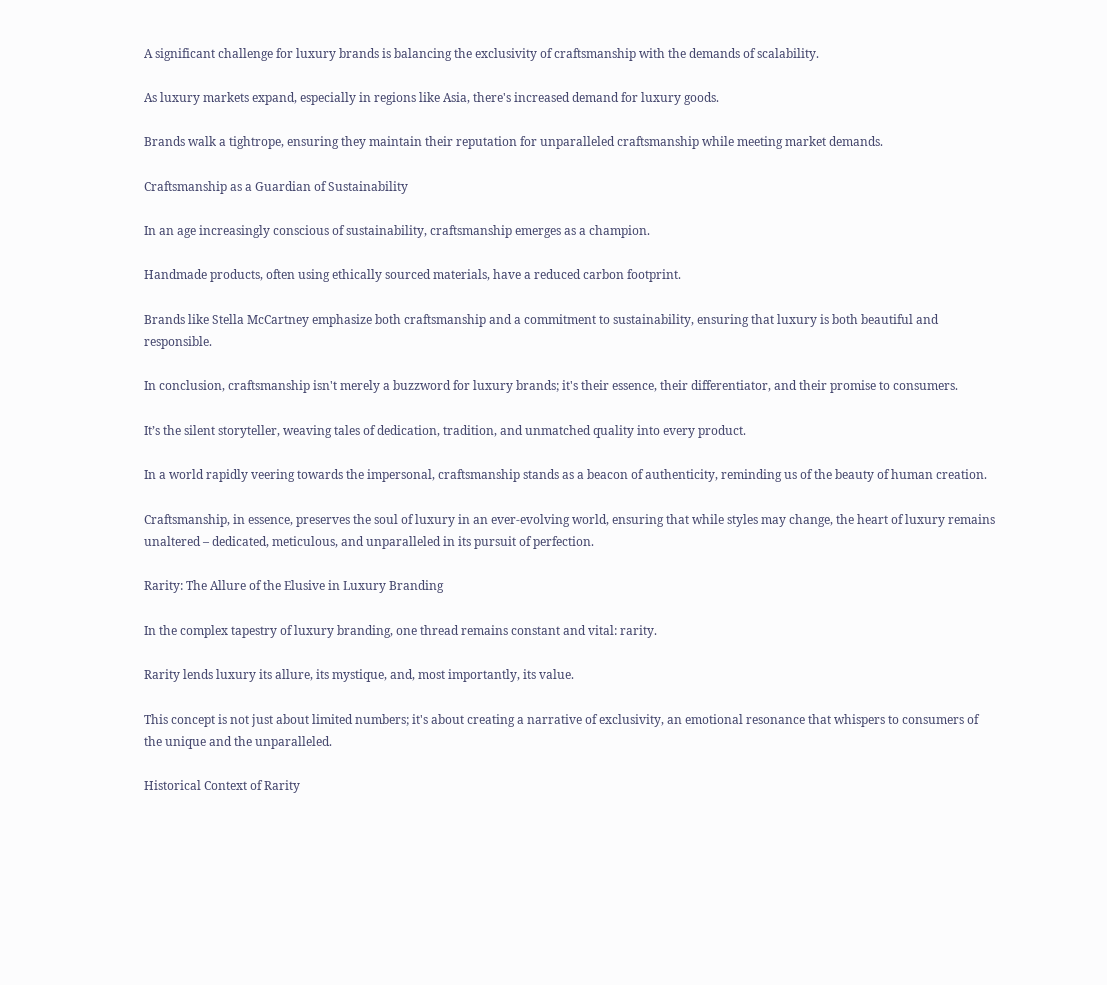A significant challenge for luxury brands is balancing the exclusivity of craftsmanship with the demands of scalability.

As luxury markets expand, especially in regions like Asia, there's increased demand for luxury goods.

Brands walk a tightrope, ensuring they maintain their reputation for unparalleled craftsmanship while meeting market demands.

Craftsmanship as a Guardian of Sustainability

In an age increasingly conscious of sustainability, craftsmanship emerges as a champion.

Handmade products, often using ethically sourced materials, have a reduced carbon footprint.

Brands like Stella McCartney emphasize both craftsmanship and a commitment to sustainability, ensuring that luxury is both beautiful and responsible.

In conclusion, craftsmanship isn't merely a buzzword for luxury brands; it's their essence, their differentiator, and their promise to consumers.

It’s the silent storyteller, weaving tales of dedication, tradition, and unmatched quality into every product.

In a world rapidly veering towards the impersonal, craftsmanship stands as a beacon of authenticity, reminding us of the beauty of human creation.

Craftsmanship, in essence, preserves the soul of luxury in an ever-evolving world, ensuring that while styles may change, the heart of luxury remains unaltered – dedicated, meticulous, and unparalleled in its pursuit of perfection.

Rarity: The Allure of the Elusive in Luxury Branding

In the complex tapestry of luxury branding, one thread remains constant and vital: rarity.

Rarity lends luxury its allure, its mystique, and, most importantly, its value.

This concept is not just about limited numbers; it's about creating a narrative of exclusivity, an emotional resonance that whispers to consumers of the unique and the unparalleled.

Historical Context of Rarity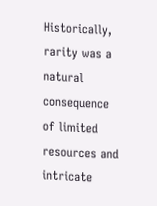Historically, rarity was a natural consequence of limited resources and intricate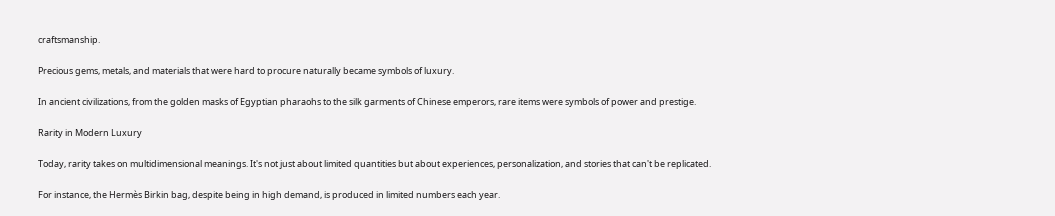craftsmanship.

Precious gems, metals, and materials that were hard to procure naturally became symbols of luxury.

In ancient civilizations, from the golden masks of Egyptian pharaohs to the silk garments of Chinese emperors, rare items were symbols of power and prestige.

Rarity in Modern Luxury

Today, rarity takes on multidimensional meanings. It's not just about limited quantities but about experiences, personalization, and stories that can't be replicated.

For instance, the Hermès Birkin bag, despite being in high demand, is produced in limited numbers each year.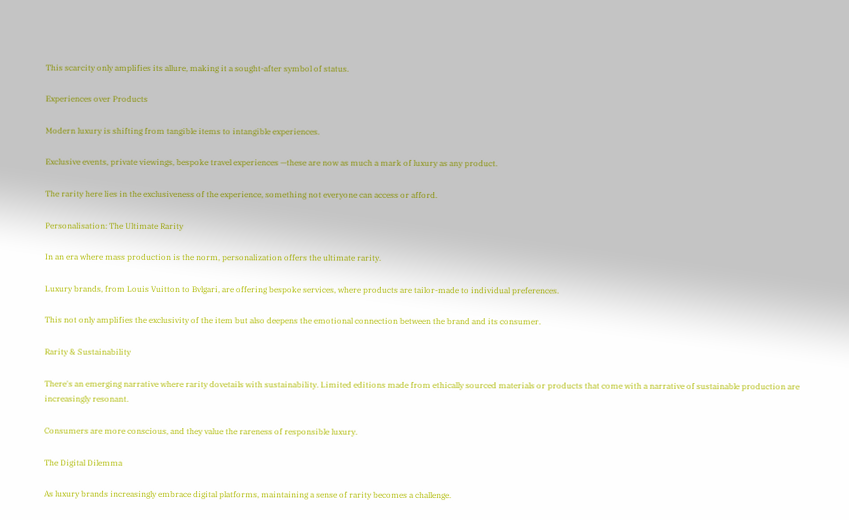This scarcity only amplifies its allure, making it a sought-after symbol of status.

Experiences over Products

Modern luxury is shifting from tangible items to intangible experiences.

Exclusive events, private viewings, bespoke travel experiences —these are now as much a mark of luxury as any product.

The rarity here lies in the exclusiveness of the experience, something not everyone can access or afford.

Personalisation: The Ultimate Rarity

In an era where mass production is the norm, personalization offers the ultimate rarity.

Luxury brands, from Louis Vuitton to Bvlgari, are offering bespoke services, where products are tailor-made to individual preferences.

This not only amplifies the exclusivity of the item but also deepens the emotional connection between the brand and its consumer.

Rarity & Sustainability

There's an emerging narrative where rarity dovetails with sustainability. Limited editions made from ethically sourced materials or products that come with a narrative of sustainable production are increasingly resonant.

Consumers are more conscious, and they value the rareness of responsible luxury.

The Digital Dilemma

As luxury brands increasingly embrace digital platforms, maintaining a sense of rarity becomes a challenge.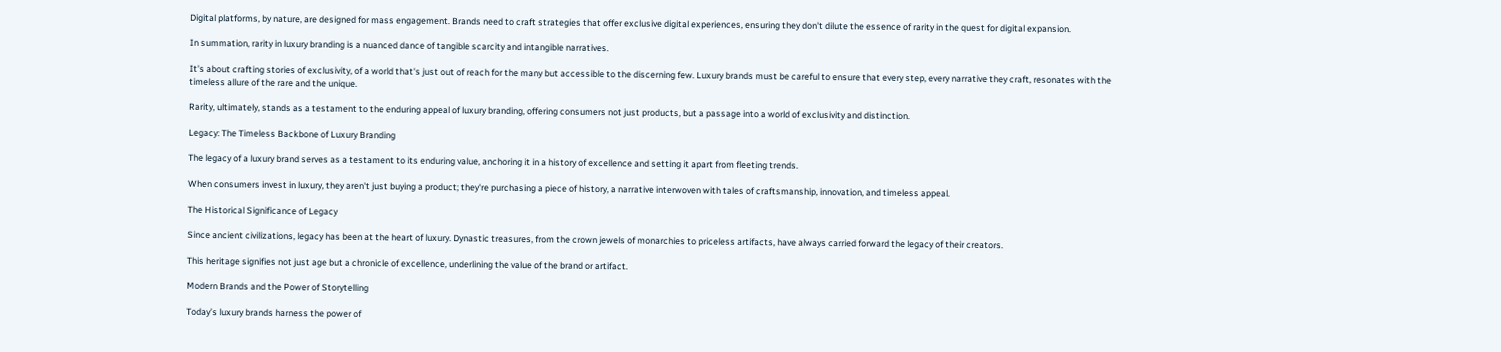Digital platforms, by nature, are designed for mass engagement. Brands need to craft strategies that offer exclusive digital experiences, ensuring they don't dilute the essence of rarity in the quest for digital expansion.

In summation, rarity in luxury branding is a nuanced dance of tangible scarcity and intangible narratives.

It's about crafting stories of exclusivity, of a world that's just out of reach for the many but accessible to the discerning few. Luxury brands must be careful to ensure that every step, every narrative they craft, resonates with the timeless allure of the rare and the unique.

Rarity, ultimately, stands as a testament to the enduring appeal of luxury branding, offering consumers not just products, but a passage into a world of exclusivity and distinction.

Legacy: The Timeless Backbone of Luxury Branding

The legacy of a luxury brand serves as a testament to its enduring value, anchoring it in a history of excellence and setting it apart from fleeting trends.

When consumers invest in luxury, they aren't just buying a product; they're purchasing a piece of history, a narrative interwoven with tales of craftsmanship, innovation, and timeless appeal.

The Historical Significance of Legacy

Since ancient civilizations, legacy has been at the heart of luxury. Dynastic treasures, from the crown jewels of monarchies to priceless artifacts, have always carried forward the legacy of their creators.

This heritage signifies not just age but a chronicle of excellence, underlining the value of the brand or artifact.

Modern Brands and the Power of Storytelling

Today’s luxury brands harness the power of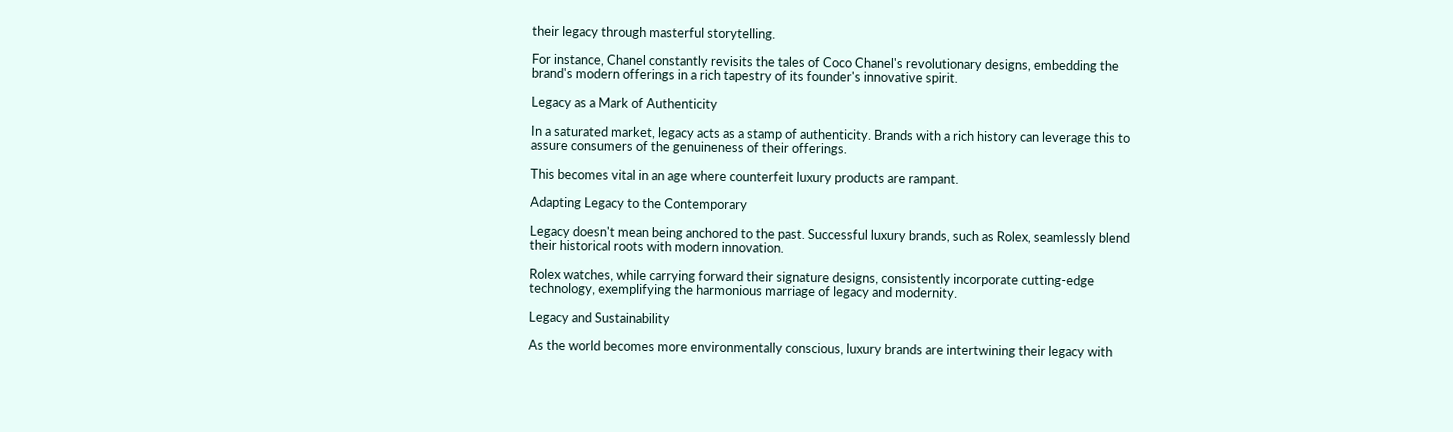their legacy through masterful storytelling.

For instance, Chanel constantly revisits the tales of Coco Chanel's revolutionary designs, embedding the brand's modern offerings in a rich tapestry of its founder's innovative spirit.

Legacy as a Mark of Authenticity

In a saturated market, legacy acts as a stamp of authenticity. Brands with a rich history can leverage this to assure consumers of the genuineness of their offerings.

This becomes vital in an age where counterfeit luxury products are rampant.

Adapting Legacy to the Contemporary

Legacy doesn't mean being anchored to the past. Successful luxury brands, such as Rolex, seamlessly blend their historical roots with modern innovation.

Rolex watches, while carrying forward their signature designs, consistently incorporate cutting-edge technology, exemplifying the harmonious marriage of legacy and modernity.

Legacy and Sustainability

As the world becomes more environmentally conscious, luxury brands are intertwining their legacy with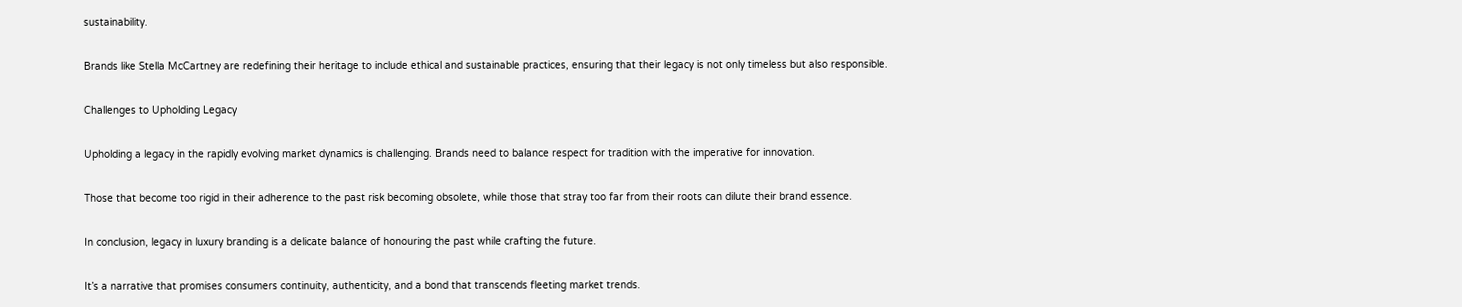sustainability.

Brands like Stella McCartney are redefining their heritage to include ethical and sustainable practices, ensuring that their legacy is not only timeless but also responsible.

Challenges to Upholding Legacy

Upholding a legacy in the rapidly evolving market dynamics is challenging. Brands need to balance respect for tradition with the imperative for innovation.

Those that become too rigid in their adherence to the past risk becoming obsolete, while those that stray too far from their roots can dilute their brand essence.

In conclusion, legacy in luxury branding is a delicate balance of honouring the past while crafting the future.

It’s a narrative that promises consumers continuity, authenticity, and a bond that transcends fleeting market trends.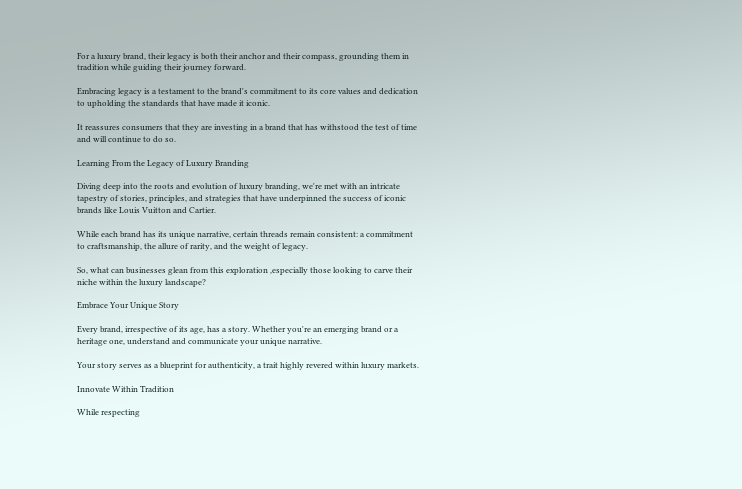For a luxury brand, their legacy is both their anchor and their compass, grounding them in tradition while guiding their journey forward.

Embracing legacy is a testament to the brand's commitment to its core values and dedication to upholding the standards that have made it iconic.

It reassures consumers that they are investing in a brand that has withstood the test of time and will continue to do so.

Learning From the Legacy of Luxury Branding

Diving deep into the roots and evolution of luxury branding, we're met with an intricate tapestry of stories, principles, and strategies that have underpinned the success of iconic brands like Louis Vuitton and Cartier.

While each brand has its unique narrative, certain threads remain consistent: a commitment to craftsmanship, the allure of rarity, and the weight of legacy.

So, what can businesses glean from this exploration ,especially those looking to carve their niche within the luxury landscape?

Embrace Your Unique Story

Every brand, irrespective of its age, has a story. Whether you're an emerging brand or a heritage one, understand and communicate your unique narrative.

Your story serves as a blueprint for authenticity, a trait highly revered within luxury markets.

Innovate Within Tradition

While respecting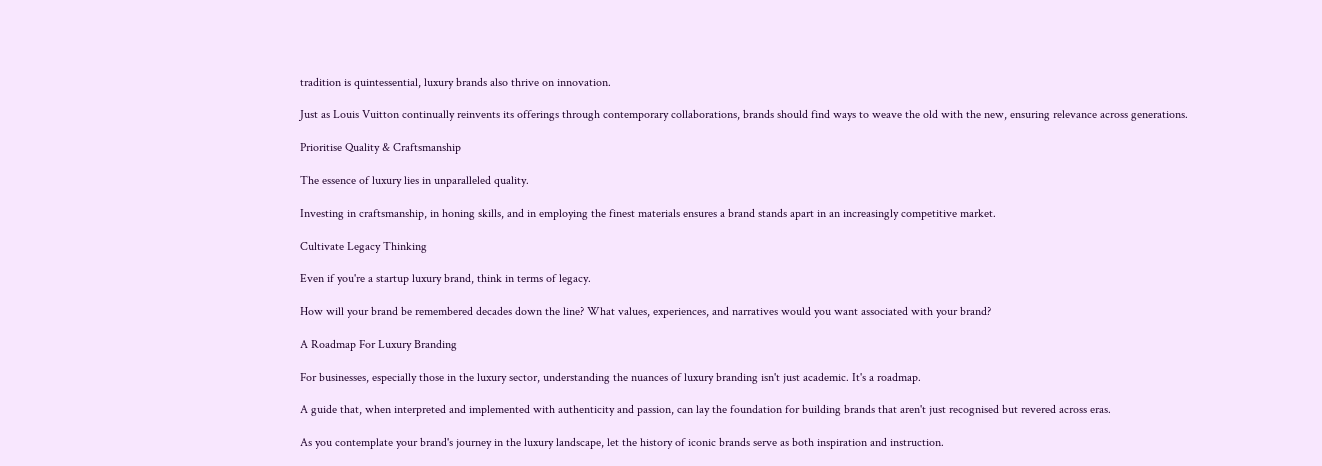tradition is quintessential, luxury brands also thrive on innovation.

Just as Louis Vuitton continually reinvents its offerings through contemporary collaborations, brands should find ways to weave the old with the new, ensuring relevance across generations.

Prioritise Quality & Craftsmanship

The essence of luxury lies in unparalleled quality.

Investing in craftsmanship, in honing skills, and in employing the finest materials ensures a brand stands apart in an increasingly competitive market.

Cultivate Legacy Thinking

Even if you're a startup luxury brand, think in terms of legacy.

How will your brand be remembered decades down the line? What values, experiences, and narratives would you want associated with your brand?

A Roadmap For Luxury Branding

For businesses, especially those in the luxury sector, understanding the nuances of luxury branding isn't just academic. It's a roadmap.

A guide that, when interpreted and implemented with authenticity and passion, can lay the foundation for building brands that aren't just recognised but revered across eras.

As you contemplate your brand's journey in the luxury landscape, let the history of iconic brands serve as both inspiration and instruction.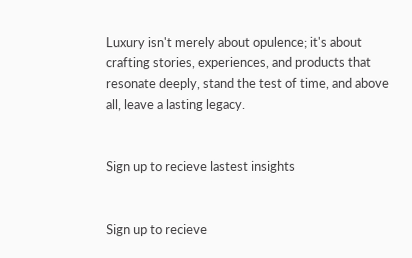Luxury isn't merely about opulence; it's about crafting stories, experiences, and products that resonate deeply, stand the test of time, and above all, leave a lasting legacy.


Sign up to recieve lastest insights


Sign up to recieve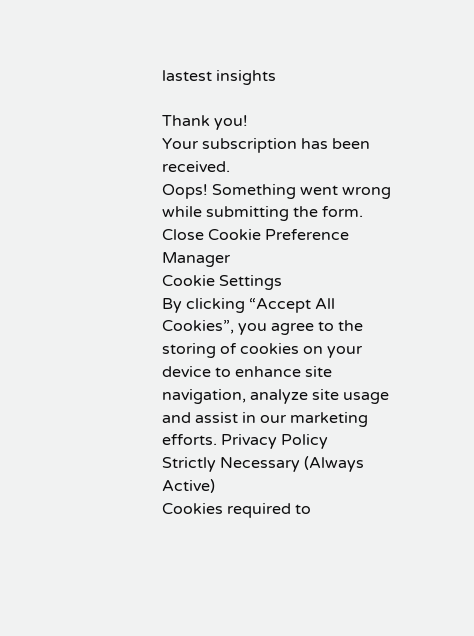lastest insights

Thank you!
Your subscription has been received.
Oops! Something went wrong while submitting the form.
Close Cookie Preference Manager
Cookie Settings
By clicking “Accept All Cookies”, you agree to the storing of cookies on your device to enhance site navigation, analyze site usage and assist in our marketing efforts. Privacy Policy
Strictly Necessary (Always Active)
Cookies required to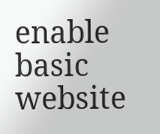enable basic website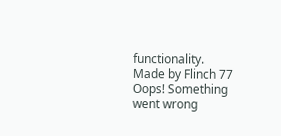functionality.
Made by Flinch 77
Oops! Something went wrong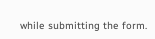while submitting the form.